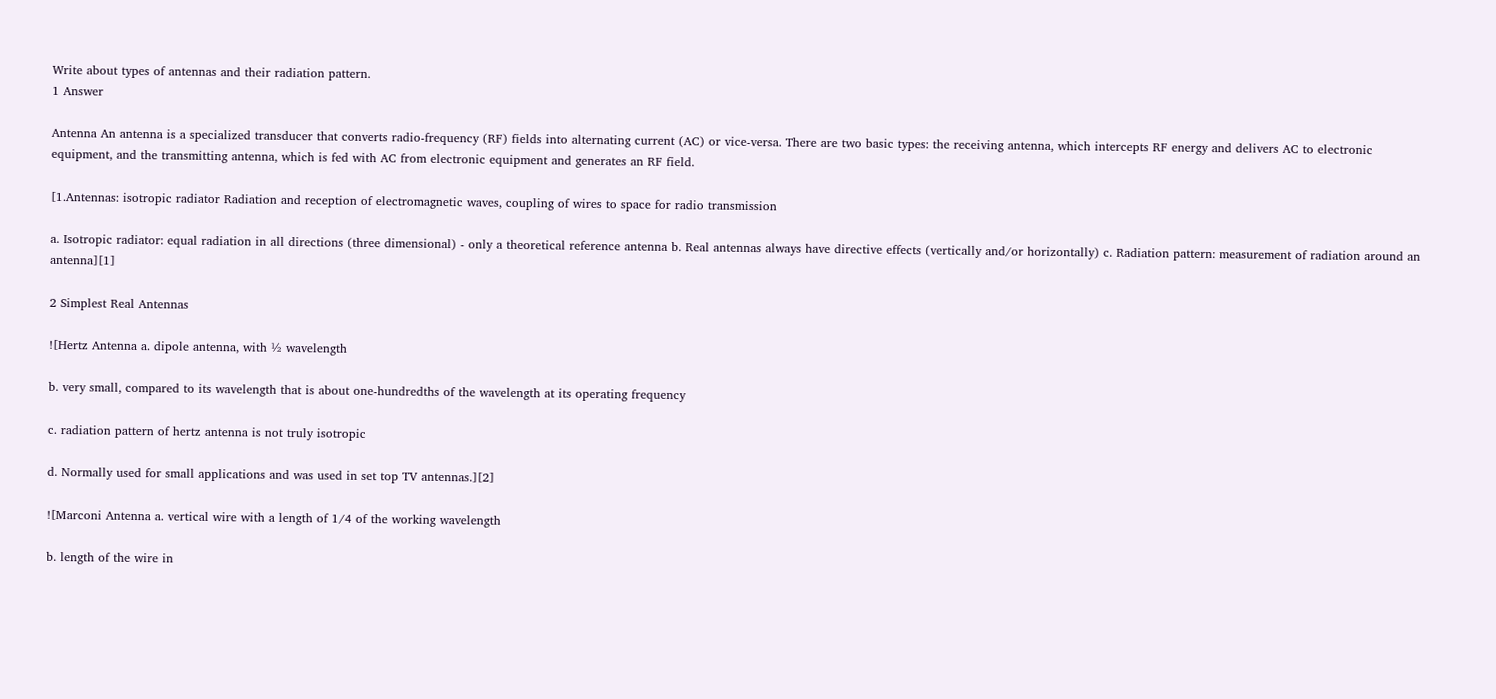Write about types of antennas and their radiation pattern.
1 Answer

Antenna An antenna is a specialized transducer that converts radio-frequency (RF) fields into alternating current (AC) or vice-versa. There are two basic types: the receiving antenna, which intercepts RF energy and delivers AC to electronic equipment, and the transmitting antenna, which is fed with AC from electronic equipment and generates an RF field.

[1.Antennas: isotropic radiator Radiation and reception of electromagnetic waves, coupling of wires to space for radio transmission

a. Isotropic radiator: equal radiation in all directions (three dimensional) - only a theoretical reference antenna b. Real antennas always have directive effects (vertically and/or horizontally) c. Radiation pattern: measurement of radiation around an antenna][1]

2 Simplest Real Antennas

![Hertz Antenna a. dipole antenna, with ½ wavelength

b. very small, compared to its wavelength that is about one-hundredths of the wavelength at its operating frequency

c. radiation pattern of hertz antenna is not truly isotropic

d. Normally used for small applications and was used in set top TV antennas.][2]

![Marconi Antenna a. vertical wire with a length of 1/4 of the working wavelength

b. length of the wire in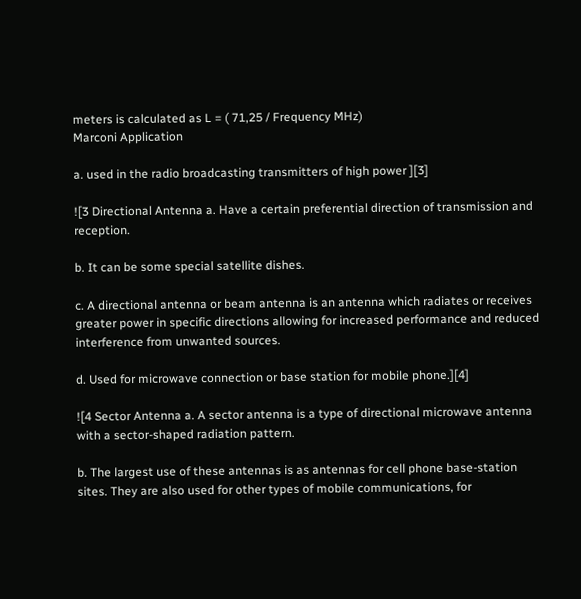meters is calculated as L = ( 71,25 / Frequency MHz)
Marconi Application

a. used in the radio broadcasting transmitters of high power ][3]

![3 Directional Antenna a. Have a certain preferential direction of transmission and reception.

b. It can be some special satellite dishes.

c. A directional antenna or beam antenna is an antenna which radiates or receives greater power in specific directions allowing for increased performance and reduced interference from unwanted sources.

d. Used for microwave connection or base station for mobile phone.][4]

![4 Sector Antenna a. A sector antenna is a type of directional microwave antenna with a sector-shaped radiation pattern.

b. The largest use of these antennas is as antennas for cell phone base-station sites. They are also used for other types of mobile communications, for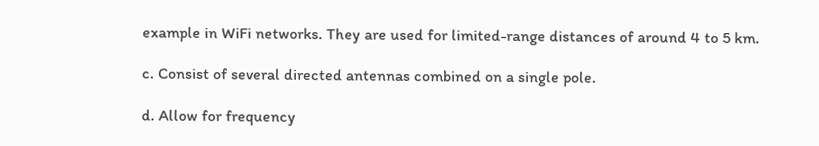example in WiFi networks. They are used for limited-range distances of around 4 to 5 km.

c. Consist of several directed antennas combined on a single pole.

d. Allow for frequency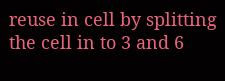reuse in cell by splitting the cell in to 3 and 6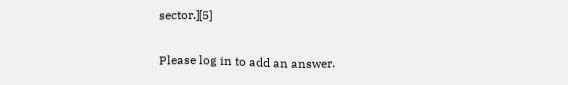sector.][5]

Please log in to add an answer.